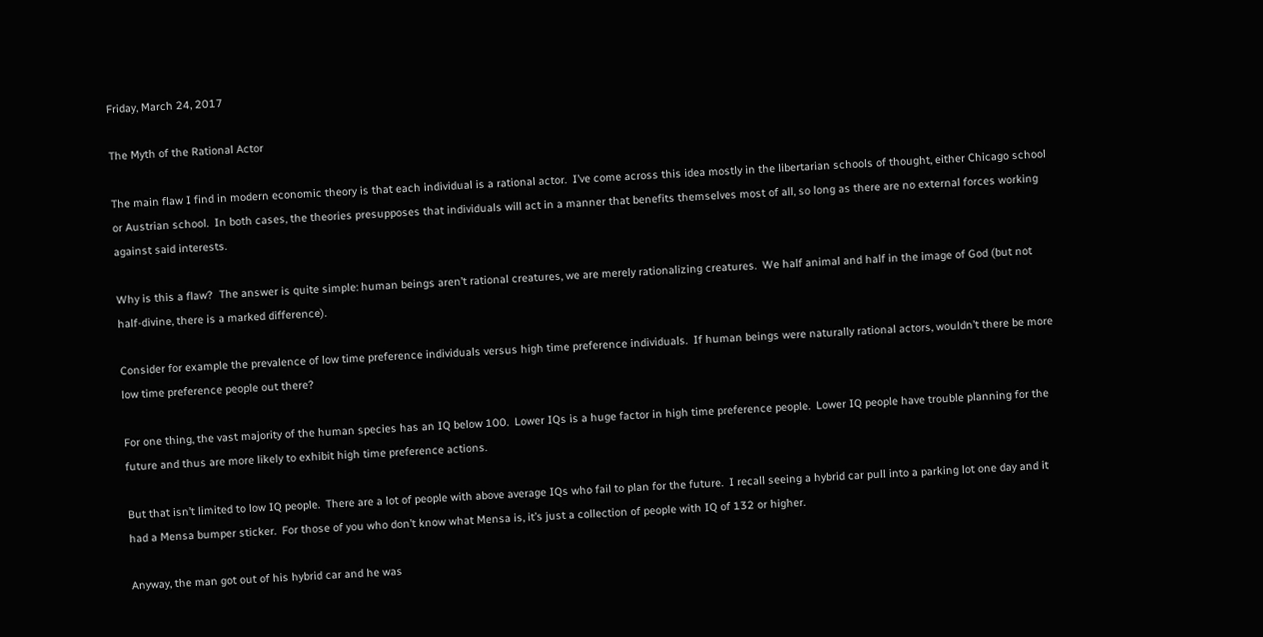Friday, March 24, 2017

The Myth of the Rational Actor

The main flaw I find in modern economic theory is that each individual is a rational actor.  I’ve come across this idea mostly in the libertarian schools of thought, either Chicago school or Austrian school.  In both cases, the theories presupposes that individuals will act in a manner that benefits themselves most of all, so long as there are no external forces working against said interests.

Why is this a flaw?  The answer is quite simple: human beings aren’t rational creatures, we are merely rationalizing creatures.  We half animal and half in the image of God (but not half-divine, there is a marked difference).

Consider for example the prevalence of low time preference individuals versus high time preference individuals.  If human beings were naturally rational actors, wouldn’t there be more low time preference people out there?

For one thing, the vast majority of the human species has an IQ below 100.  Lower IQs is a huge factor in high time preference people.  Lower IQ people have trouble planning for the future and thus are more likely to exhibit high time preference actions.

But that isn’t limited to low IQ people.  There are a lot of people with above average IQs who fail to plan for the future.  I recall seeing a hybrid car pull into a parking lot one day and it had a Mensa bumper sticker.  For those of you who don’t know what Mensa is, it’s just a collection of people with IQ of 132 or higher.

Anyway, the man got out of his hybrid car and he was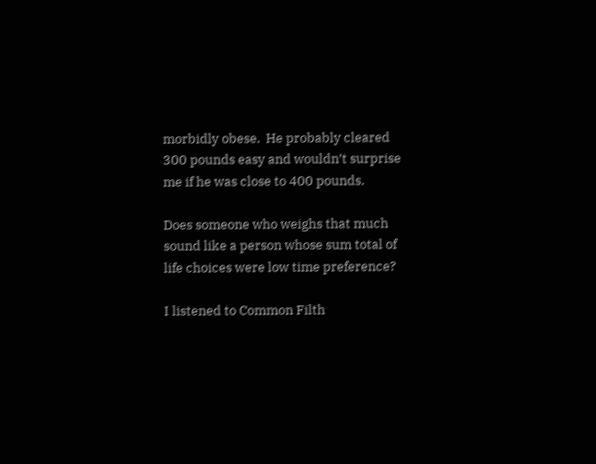morbidly obese.  He probably cleared 300 pounds easy and wouldn’t surprise me if he was close to 400 pounds.

Does someone who weighs that much sound like a person whose sum total of life choices were low time preference?

I listened to Common Filth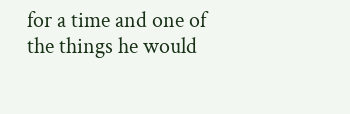for a time and one of the things he would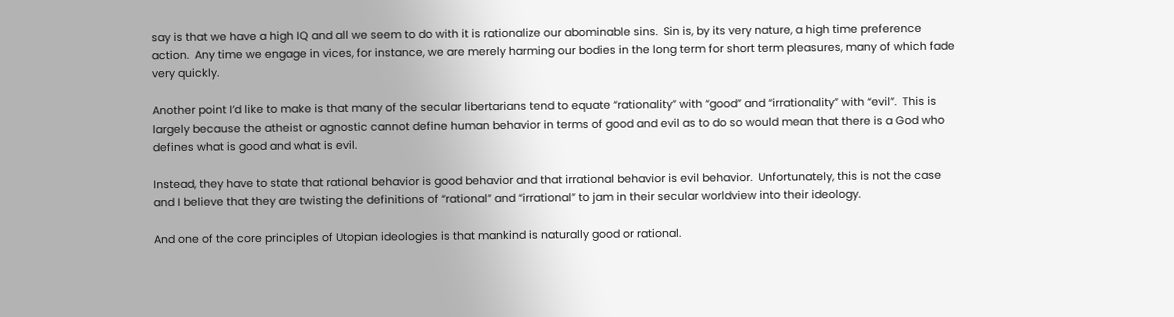say is that we have a high IQ and all we seem to do with it is rationalize our abominable sins.  Sin is, by its very nature, a high time preference action.  Any time we engage in vices, for instance, we are merely harming our bodies in the long term for short term pleasures, many of which fade very quickly.

Another point I’d like to make is that many of the secular libertarians tend to equate “rationality” with “good” and “irrationality” with “evil”.  This is largely because the atheist or agnostic cannot define human behavior in terms of good and evil as to do so would mean that there is a God who defines what is good and what is evil.

Instead, they have to state that rational behavior is good behavior and that irrational behavior is evil behavior.  Unfortunately, this is not the case and I believe that they are twisting the definitions of “rational” and “irrational” to jam in their secular worldview into their ideology.

And one of the core principles of Utopian ideologies is that mankind is naturally good or rational.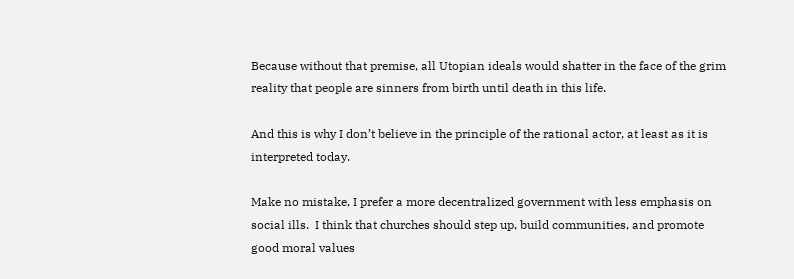Because without that premise, all Utopian ideals would shatter in the face of the grim reality that people are sinners from birth until death in this life.

And this is why I don’t believe in the principle of the rational actor, at least as it is interpreted today.

Make no mistake, I prefer a more decentralized government with less emphasis on social ills.  I think that churches should step up, build communities, and promote good moral values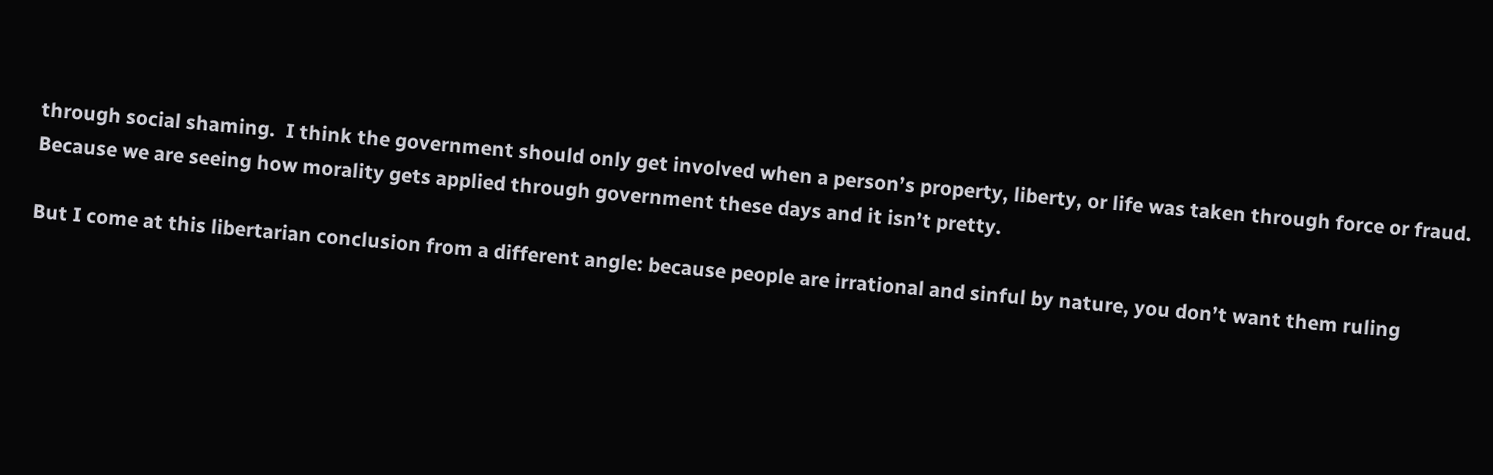through social shaming.  I think the government should only get involved when a person’s property, liberty, or life was taken through force or fraud.  Because we are seeing how morality gets applied through government these days and it isn’t pretty.

But I come at this libertarian conclusion from a different angle: because people are irrational and sinful by nature, you don’t want them ruling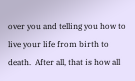over you and telling you how to live your life from birth to death.  After all, that is how all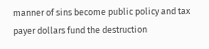manner of sins become public policy and tax payer dollars fund the destruction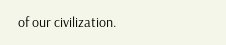of our civilization.